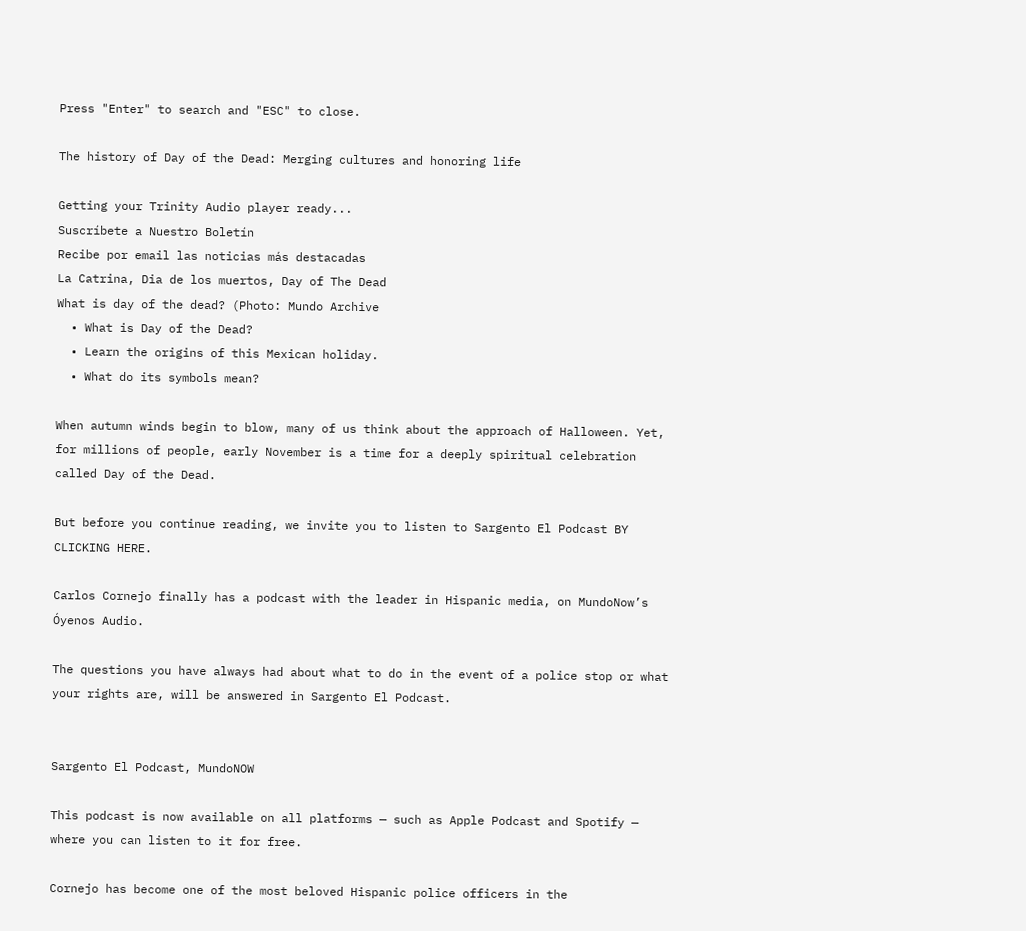Press "Enter" to search and "ESC" to close.

The history of Day of the Dead: Merging cultures and honoring life

Getting your Trinity Audio player ready...
Suscríbete a Nuestro Boletín
Recibe por email las noticias más destacadas
La Catrina, Dia de los muertos, Day of The Dead
What is day of the dead? (Photo: Mundo Archive
  • What is Day of the Dead?
  • Learn the origins of this Mexican holiday.
  • What do its symbols mean?

When autumn winds begin to blow, many of us think about the approach of Halloween. Yet, for millions of people, early November is a time for a deeply spiritual celebration called Day of the Dead.

But before you continue reading, we invite you to listen to Sargento El Podcast BY CLICKING HERE.

Carlos Cornejo finally has a podcast with the leader in Hispanic media, on MundoNow’s Óyenos Audio.

The questions you have always had about what to do in the event of a police stop or what your rights are, will be answered in Sargento El Podcast.


Sargento El Podcast, MundoNOW

This podcast is now available on all platforms — such as Apple Podcast and Spotify — where you can listen to it for free.

Cornejo has become one of the most beloved Hispanic police officers in the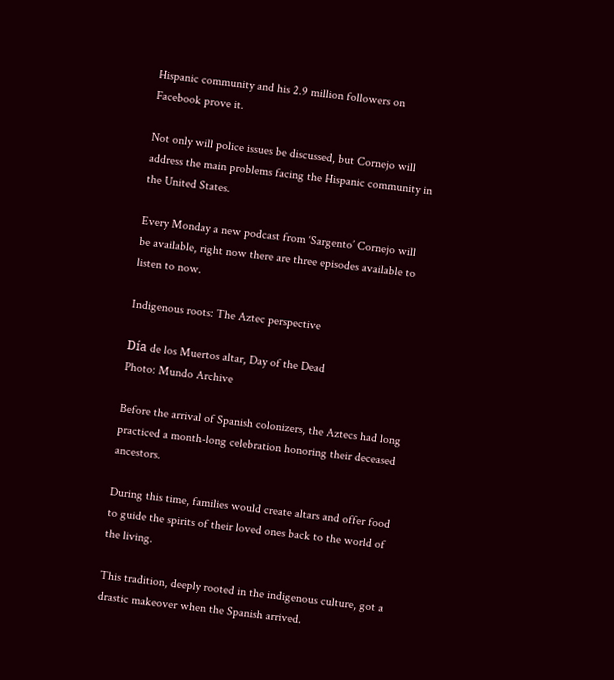Hispanic community and his 2.9 million followers on Facebook prove it.

Not only will police issues be discussed, but Cornejo will address the main problems facing the Hispanic community in the United States.

Every Monday a new podcast from ‘Sargento’ Cornejo will be available, right now there are three episodes available to listen to now.

Indigenous roots: The Aztec perspective

Día de los Muertos altar, Day of the Dead
Photo: Mundo Archive

Before the arrival of Spanish colonizers, the Aztecs had long practiced a month-long celebration honoring their deceased ancestors.

During this time, families would create altars and offer food to guide the spirits of their loved ones back to the world of the living.

This tradition, deeply rooted in the indigenous culture, got a drastic makeover when the Spanish arrived.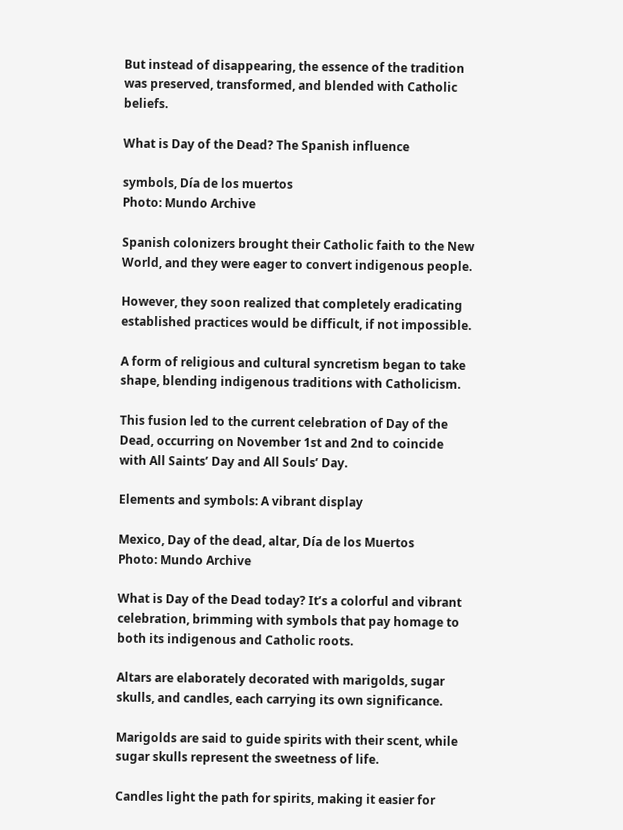But instead of disappearing, the essence of the tradition was preserved, transformed, and blended with Catholic beliefs.

What is Day of the Dead? The Spanish influence

symbols, Día de los muertos
Photo: Mundo Archive

Spanish colonizers brought their Catholic faith to the New World, and they were eager to convert indigenous people.

However, they soon realized that completely eradicating established practices would be difficult, if not impossible.

A form of religious and cultural syncretism began to take shape, blending indigenous traditions with Catholicism.

This fusion led to the current celebration of Day of the Dead, occurring on November 1st and 2nd to coincide with All Saints’ Day and All Souls’ Day.

Elements and symbols: A vibrant display

Mexico, Day of the dead, altar, Día de los Muertos
Photo: Mundo Archive

What is Day of the Dead today? It’s a colorful and vibrant celebration, brimming with symbols that pay homage to both its indigenous and Catholic roots.

Altars are elaborately decorated with marigolds, sugar skulls, and candles, each carrying its own significance.

Marigolds are said to guide spirits with their scent, while sugar skulls represent the sweetness of life.

Candles light the path for spirits, making it easier for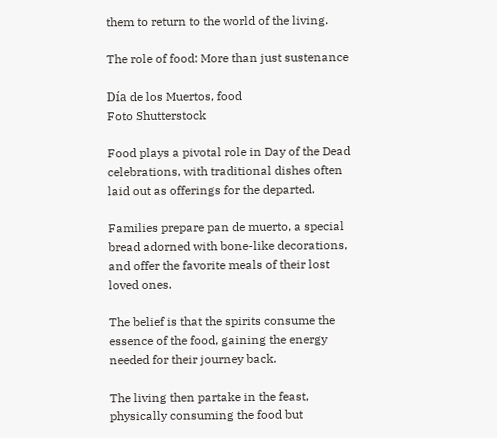them to return to the world of the living.

The role of food: More than just sustenance

Día de los Muertos, food
Foto Shutterstock

Food plays a pivotal role in Day of the Dead celebrations, with traditional dishes often laid out as offerings for the departed.

Families prepare pan de muerto, a special bread adorned with bone-like decorations, and offer the favorite meals of their lost loved ones.

The belief is that the spirits consume the essence of the food, gaining the energy needed for their journey back.

The living then partake in the feast, physically consuming the food but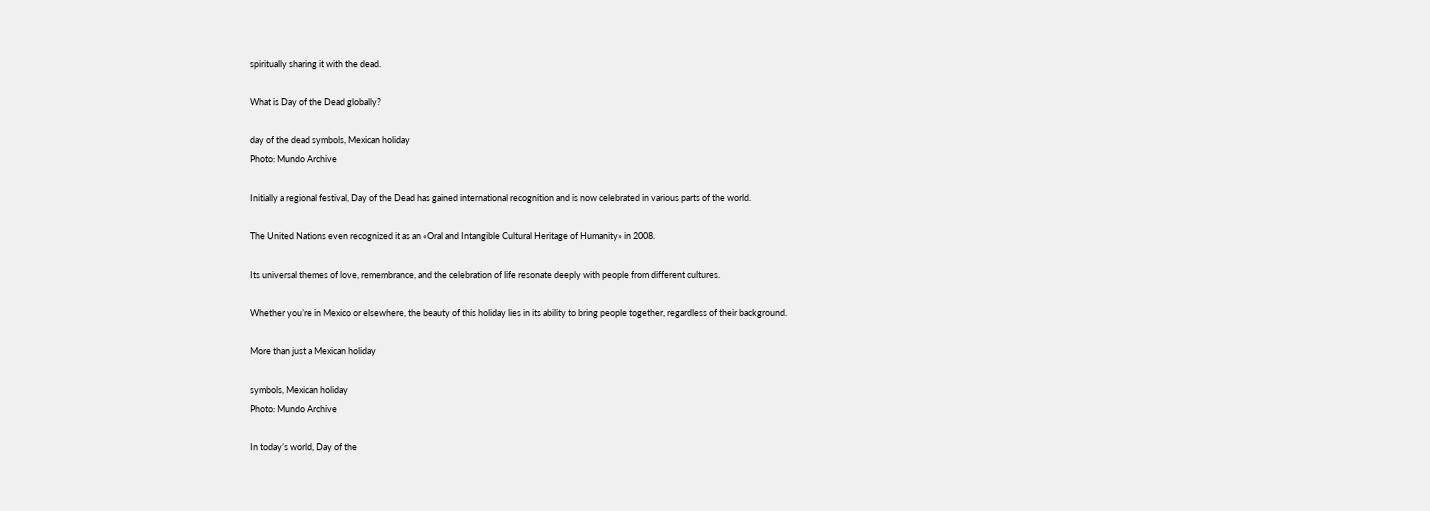spiritually sharing it with the dead.

What is Day of the Dead globally?

day of the dead symbols, Mexican holiday
Photo: Mundo Archive

Initially a regional festival, Day of the Dead has gained international recognition and is now celebrated in various parts of the world.

The United Nations even recognized it as an «Oral and Intangible Cultural Heritage of Humanity» in 2008.

Its universal themes of love, remembrance, and the celebration of life resonate deeply with people from different cultures.

Whether you’re in Mexico or elsewhere, the beauty of this holiday lies in its ability to bring people together, regardless of their background.

More than just a Mexican holiday

symbols, Mexican holiday
Photo: Mundo Archive

In today’s world, Day of the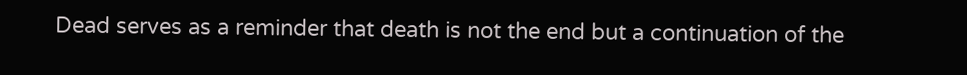Dead serves as a reminder that death is not the end but a continuation of the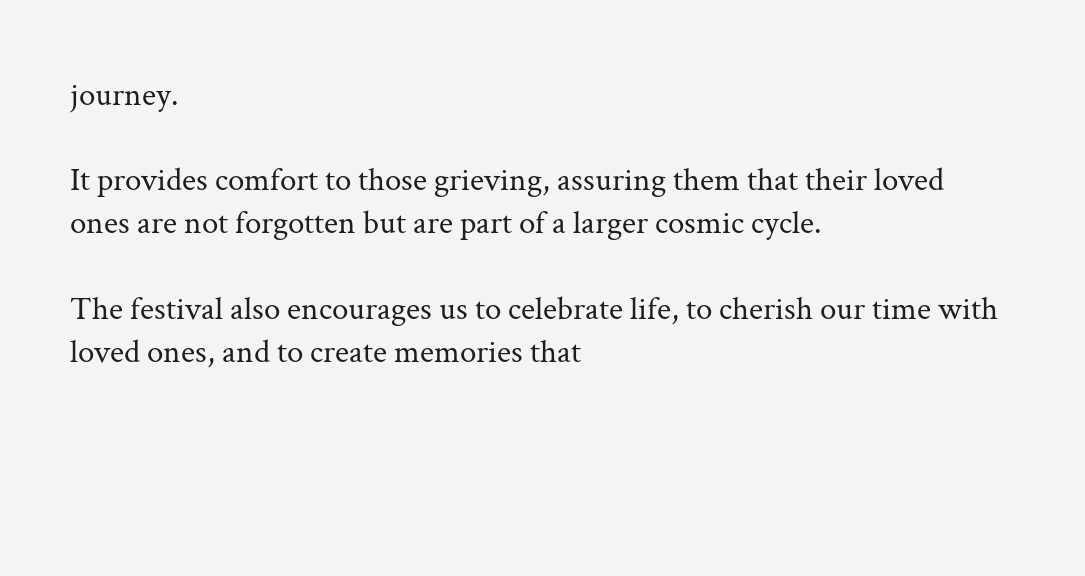journey.

It provides comfort to those grieving, assuring them that their loved ones are not forgotten but are part of a larger cosmic cycle.

The festival also encourages us to celebrate life, to cherish our time with loved ones, and to create memories that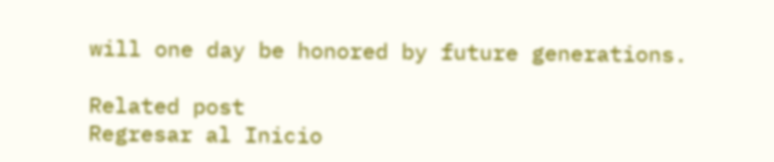will one day be honored by future generations.

Related post
Regresar al Inicio